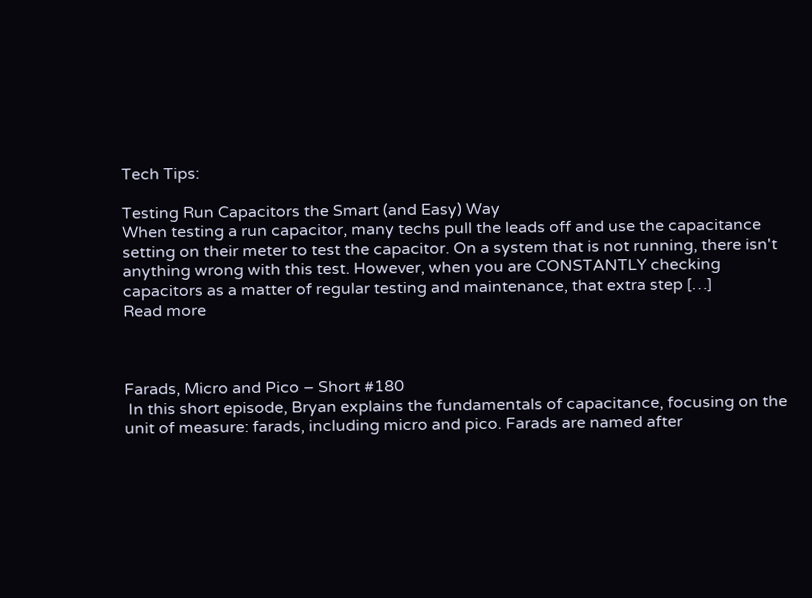Tech Tips:

Testing Run Capacitors the Smart (and Easy) Way
When testing a run capacitor, many techs pull the leads off and use the capacitance setting on their meter to test the capacitor. On a system that is not running, there isn't anything wrong with this test. However, when you are CONSTANTLY checking capacitors as a matter of regular testing and maintenance, that extra step […]
Read more



Farads, Micro and Pico – Short #180
 In this short episode, Bryan explains the fundamentals of capacitance, focusing on the unit of measure: farads, including micro and pico. Farads are named after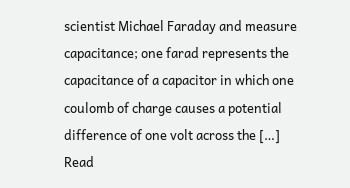scientist Michael Faraday and measure capacitance; one farad represents the capacitance of a capacitor in which one coulomb of charge causes a potential difference of one volt across the […]
Read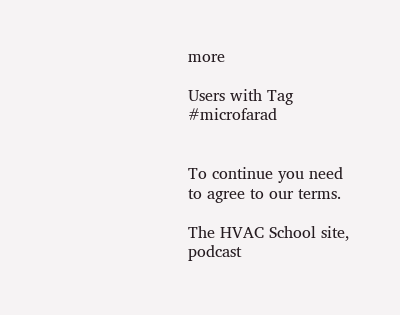more

Users with Tag #microfarad


To continue you need to agree to our terms.

The HVAC School site, podcast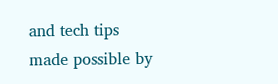and tech tips
made possible by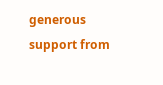generous support from